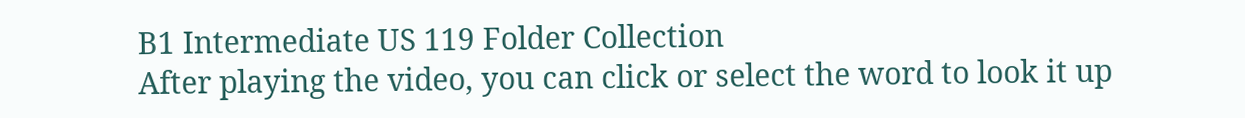B1 Intermediate US 119 Folder Collection
After playing the video, you can click or select the word to look it up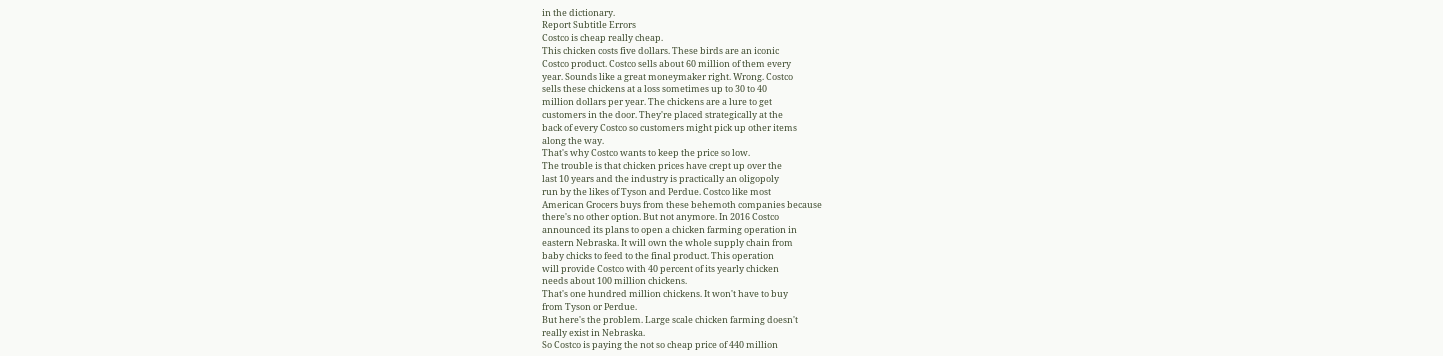in the dictionary.
Report Subtitle Errors
Costco is cheap really cheap.
This chicken costs five dollars. These birds are an iconic
Costco product. Costco sells about 60 million of them every
year. Sounds like a great moneymaker right. Wrong. Costco
sells these chickens at a loss sometimes up to 30 to 40
million dollars per year. The chickens are a lure to get
customers in the door. They're placed strategically at the
back of every Costco so customers might pick up other items
along the way.
That's why Costco wants to keep the price so low.
The trouble is that chicken prices have crept up over the
last 10 years and the industry is practically an oligopoly
run by the likes of Tyson and Perdue. Costco like most
American Grocers buys from these behemoth companies because
there's no other option. But not anymore. In 2016 Costco
announced its plans to open a chicken farming operation in
eastern Nebraska. It will own the whole supply chain from
baby chicks to feed to the final product. This operation
will provide Costco with 40 percent of its yearly chicken
needs about 100 million chickens.
That's one hundred million chickens. It won't have to buy
from Tyson or Perdue.
But here's the problem. Large scale chicken farming doesn't
really exist in Nebraska.
So Costco is paying the not so cheap price of 440 million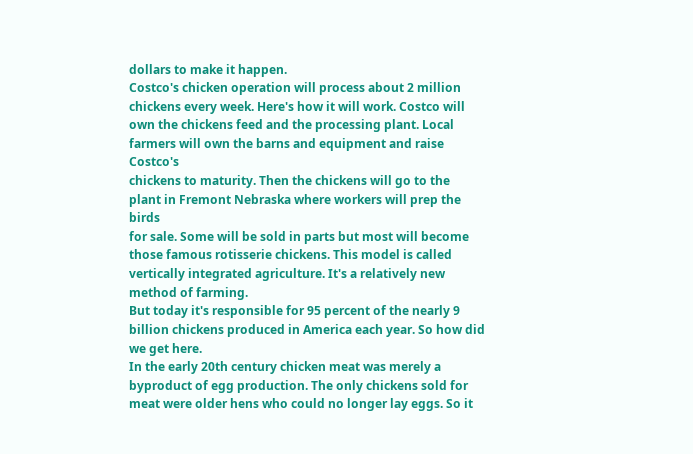dollars to make it happen.
Costco's chicken operation will process about 2 million
chickens every week. Here's how it will work. Costco will
own the chickens feed and the processing plant. Local
farmers will own the barns and equipment and raise Costco's
chickens to maturity. Then the chickens will go to the
plant in Fremont Nebraska where workers will prep the birds
for sale. Some will be sold in parts but most will become
those famous rotisserie chickens. This model is called
vertically integrated agriculture. It's a relatively new
method of farming.
But today it's responsible for 95 percent of the nearly 9
billion chickens produced in America each year. So how did
we get here.
In the early 20th century chicken meat was merely a
byproduct of egg production. The only chickens sold for
meat were older hens who could no longer lay eggs. So it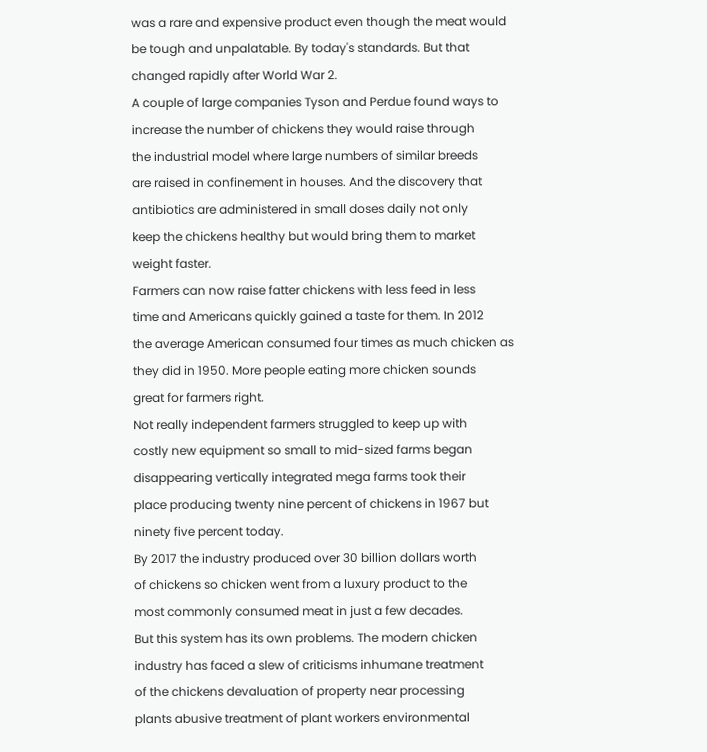was a rare and expensive product even though the meat would
be tough and unpalatable. By today's standards. But that
changed rapidly after World War 2.
A couple of large companies Tyson and Perdue found ways to
increase the number of chickens they would raise through
the industrial model where large numbers of similar breeds
are raised in confinement in houses. And the discovery that
antibiotics are administered in small doses daily not only
keep the chickens healthy but would bring them to market
weight faster.
Farmers can now raise fatter chickens with less feed in less
time and Americans quickly gained a taste for them. In 2012
the average American consumed four times as much chicken as
they did in 1950. More people eating more chicken sounds
great for farmers right.
Not really independent farmers struggled to keep up with
costly new equipment so small to mid-sized farms began
disappearing vertically integrated mega farms took their
place producing twenty nine percent of chickens in 1967 but
ninety five percent today.
By 2017 the industry produced over 30 billion dollars worth
of chickens so chicken went from a luxury product to the
most commonly consumed meat in just a few decades.
But this system has its own problems. The modern chicken
industry has faced a slew of criticisms inhumane treatment
of the chickens devaluation of property near processing
plants abusive treatment of plant workers environmental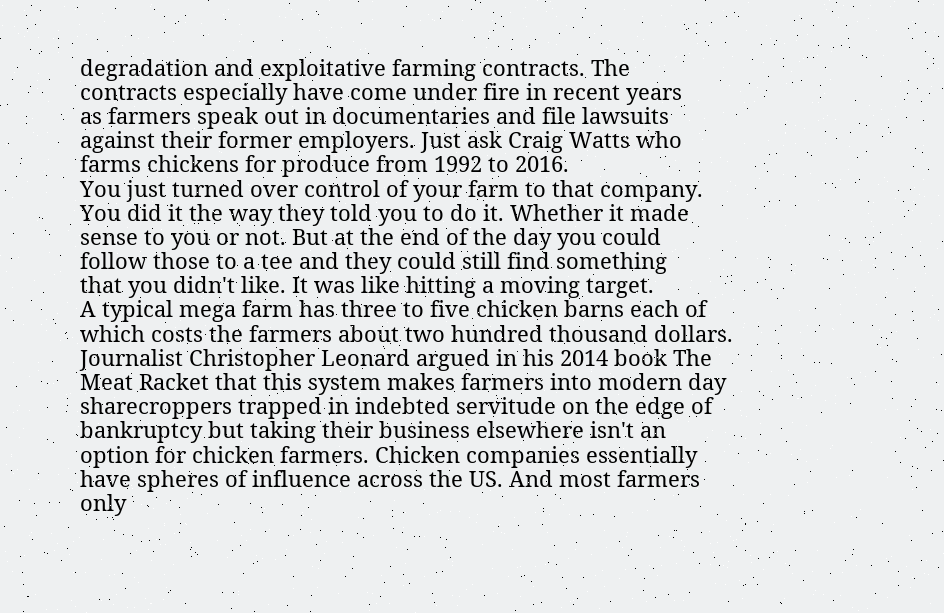degradation and exploitative farming contracts. The
contracts especially have come under fire in recent years
as farmers speak out in documentaries and file lawsuits
against their former employers. Just ask Craig Watts who
farms chickens for produce from 1992 to 2016.
You just turned over control of your farm to that company.
You did it the way they told you to do it. Whether it made
sense to you or not. But at the end of the day you could
follow those to a tee and they could still find something
that you didn't like. It was like hitting a moving target.
A typical mega farm has three to five chicken barns each of
which costs the farmers about two hundred thousand dollars.
Journalist Christopher Leonard argued in his 2014 book The
Meat Racket that this system makes farmers into modern day
sharecroppers trapped in indebted servitude on the edge of
bankruptcy but taking their business elsewhere isn't an
option for chicken farmers. Chicken companies essentially
have spheres of influence across the US. And most farmers
only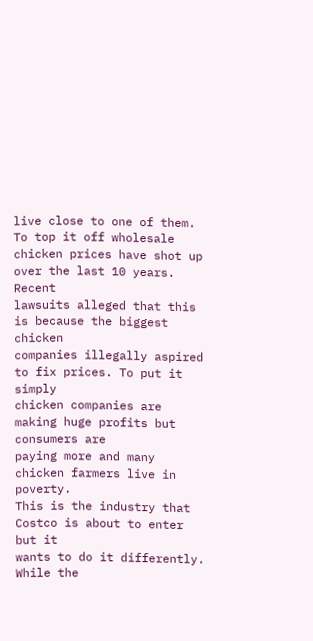live close to one of them. To top it off wholesale
chicken prices have shot up over the last 10 years. Recent
lawsuits alleged that this is because the biggest chicken
companies illegally aspired to fix prices. To put it simply
chicken companies are making huge profits but consumers are
paying more and many chicken farmers live in poverty.
This is the industry that Costco is about to enter but it
wants to do it differently.
While the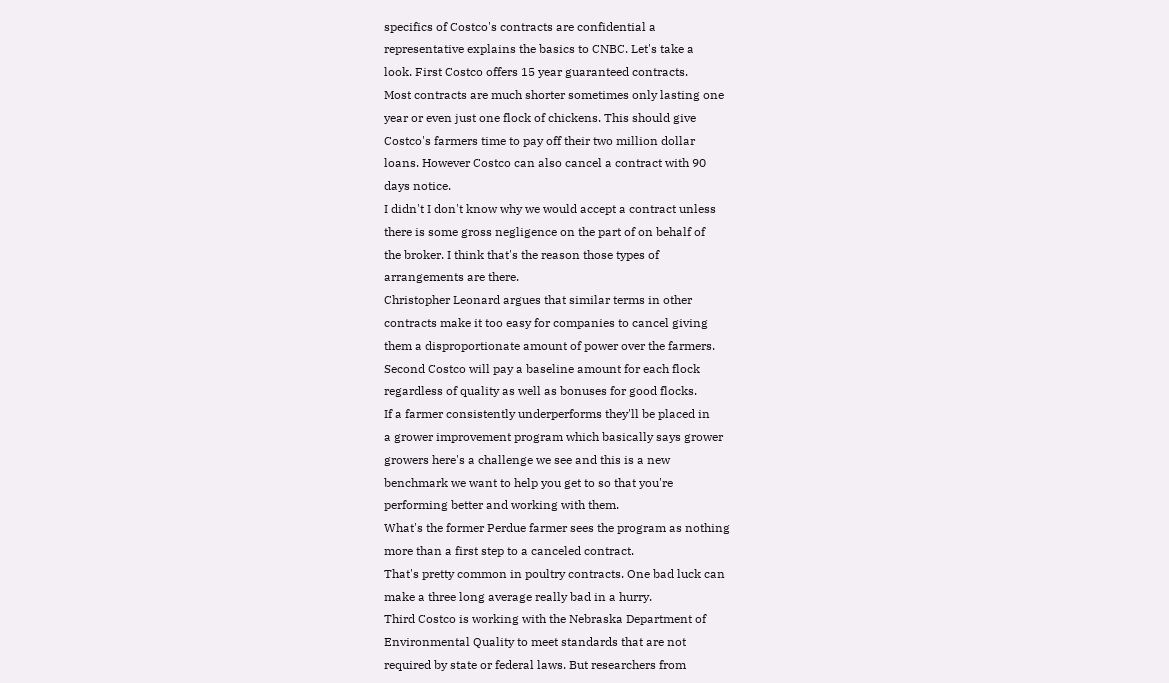specifics of Costco's contracts are confidential a
representative explains the basics to CNBC. Let's take a
look. First Costco offers 15 year guaranteed contracts.
Most contracts are much shorter sometimes only lasting one
year or even just one flock of chickens. This should give
Costco's farmers time to pay off their two million dollar
loans. However Costco can also cancel a contract with 90
days notice.
I didn't I don't know why we would accept a contract unless
there is some gross negligence on the part of on behalf of
the broker. I think that's the reason those types of
arrangements are there.
Christopher Leonard argues that similar terms in other
contracts make it too easy for companies to cancel giving
them a disproportionate amount of power over the farmers.
Second Costco will pay a baseline amount for each flock
regardless of quality as well as bonuses for good flocks.
If a farmer consistently underperforms they'll be placed in
a grower improvement program which basically says grower
growers here's a challenge we see and this is a new
benchmark we want to help you get to so that you're
performing better and working with them.
What's the former Perdue farmer sees the program as nothing
more than a first step to a canceled contract.
That's pretty common in poultry contracts. One bad luck can
make a three long average really bad in a hurry.
Third Costco is working with the Nebraska Department of
Environmental Quality to meet standards that are not
required by state or federal laws. But researchers from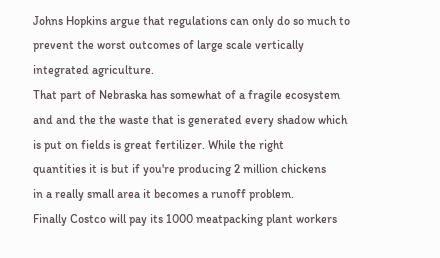Johns Hopkins argue that regulations can only do so much to
prevent the worst outcomes of large scale vertically
integrated agriculture.
That part of Nebraska has somewhat of a fragile ecosystem
and and the the waste that is generated every shadow which
is put on fields is great fertilizer. While the right
quantities it is but if you're producing 2 million chickens
in a really small area it becomes a runoff problem.
Finally Costco will pay its 1000 meatpacking plant workers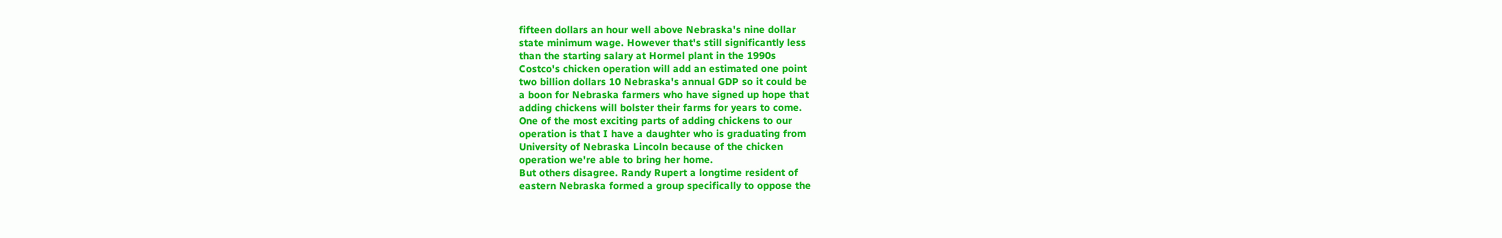fifteen dollars an hour well above Nebraska's nine dollar
state minimum wage. However that's still significantly less
than the starting salary at Hormel plant in the 1990s
Costco's chicken operation will add an estimated one point
two billion dollars 10 Nebraska's annual GDP so it could be
a boon for Nebraska farmers who have signed up hope that
adding chickens will bolster their farms for years to come.
One of the most exciting parts of adding chickens to our
operation is that I have a daughter who is graduating from
University of Nebraska Lincoln because of the chicken
operation we're able to bring her home.
But others disagree. Randy Rupert a longtime resident of
eastern Nebraska formed a group specifically to oppose the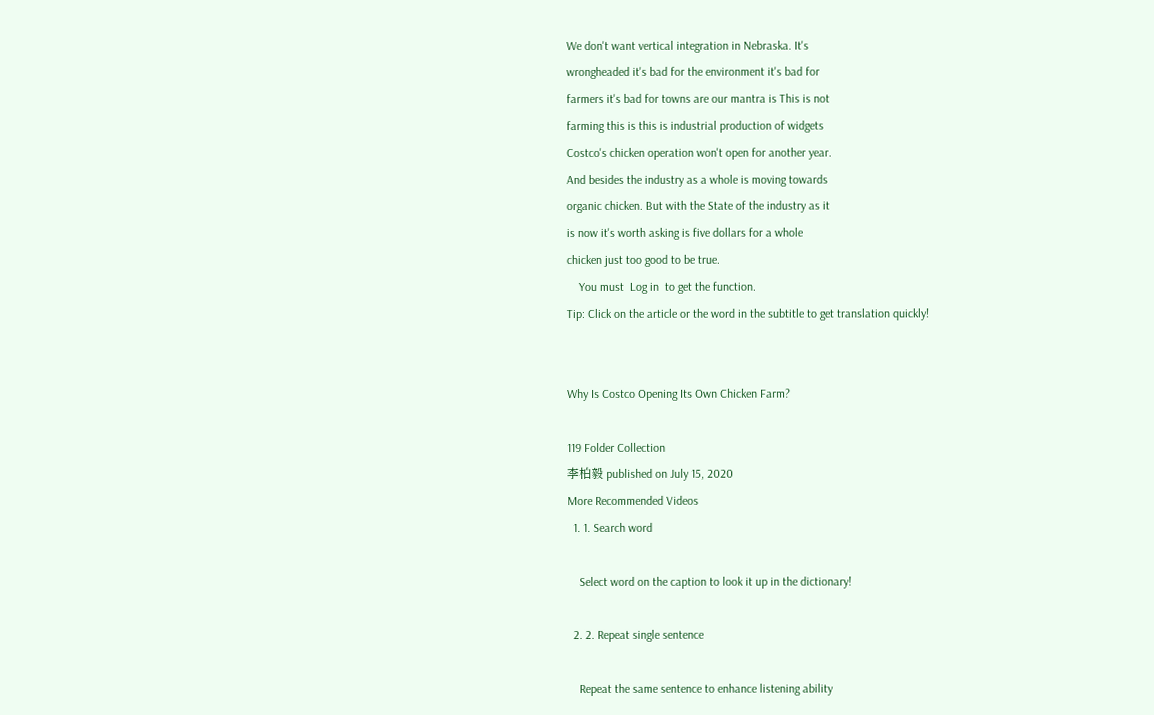We don't want vertical integration in Nebraska. It's
wrongheaded it's bad for the environment it's bad for
farmers it's bad for towns are our mantra is This is not
farming this is this is industrial production of widgets
Costco's chicken operation won't open for another year.
And besides the industry as a whole is moving towards
organic chicken. But with the State of the industry as it
is now it's worth asking is five dollars for a whole
chicken just too good to be true.
    You must  Log in  to get the function.
Tip: Click on the article or the word in the subtitle to get translation quickly!


Why Is Costco Opening Its Own Chicken Farm?

119 Folder Collection
李柏毅 published on July 15, 2020
More Recommended Videos
  1. 1. Search word

    Select word on the caption to look it up in the dictionary!

  2. 2. Repeat single sentence

    Repeat the same sentence to enhance listening ability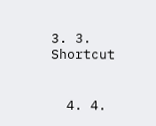3. 3. Shortcut


  4. 4.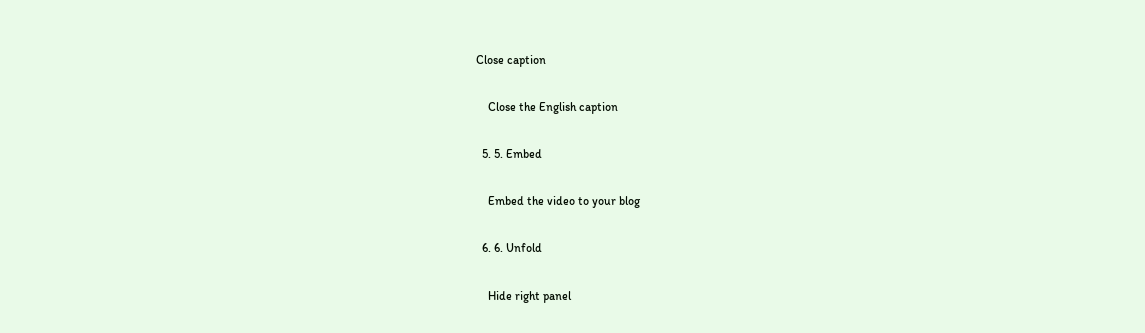Close caption

    Close the English caption

  5. 5. Embed

    Embed the video to your blog

  6. 6. Unfold

    Hide right panel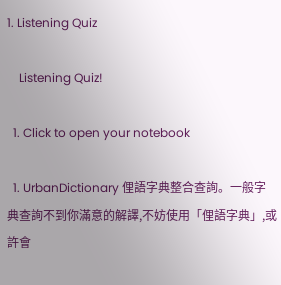1. Listening Quiz

    Listening Quiz!

  1. Click to open your notebook

  1. UrbanDictionary 俚語字典整合查詢。一般字典查詢不到你滿意的解譯,不妨使用「俚語字典」,或許會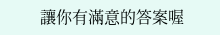讓你有滿意的答案喔